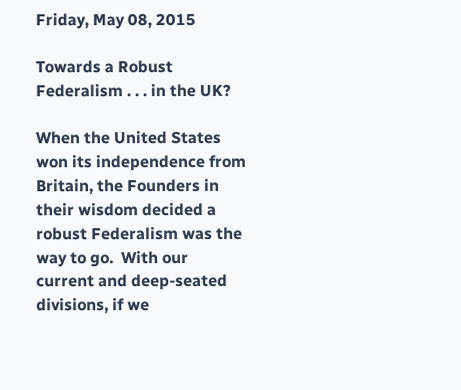Friday, May 08, 2015

Towards a Robust Federalism . . . in the UK?

When the United States won its independence from Britain, the Founders in their wisdom decided a robust Federalism was the way to go.  With our current and deep-seated divisions, if we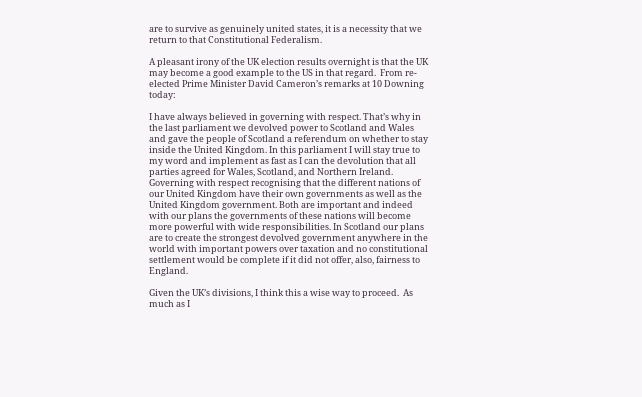are to survive as genuinely united states, it is a necessity that we return to that Constitutional Federalism.

A pleasant irony of the UK election results overnight is that the UK may become a good example to the US in that regard.  From re-elected Prime Minister David Cameron’s remarks at 10 Downing today:

I have always believed in governing with respect. That’s why in the last parliament we devolved power to Scotland and Wales and gave the people of Scotland a referendum on whether to stay inside the United Kingdom. In this parliament I will stay true to my word and implement as fast as I can the devolution that all parties agreed for Wales, Scotland, and Northern Ireland. Governing with respect recognising that the different nations of our United Kingdom have their own governments as well as the United Kingdom government. Both are important and indeed with our plans the governments of these nations will become more powerful with wide responsibilities. In Scotland our plans are to create the strongest devolved government anywhere in the world with important powers over taxation and no constitutional settlement would be complete if it did not offer, also, fairness to England.

Given the UK’s divisions, I think this a wise way to proceed.  As much as I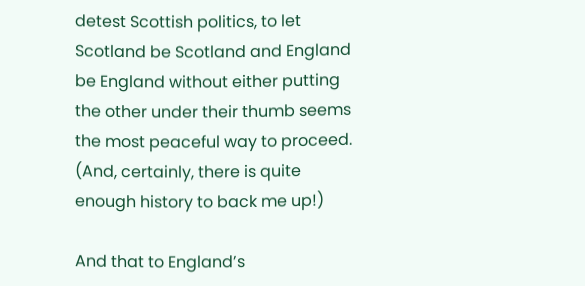detest Scottish politics, to let Scotland be Scotland and England be England without either putting the other under their thumb seems the most peaceful way to proceed.  (And, certainly, there is quite enough history to back me up!)

And that to England’s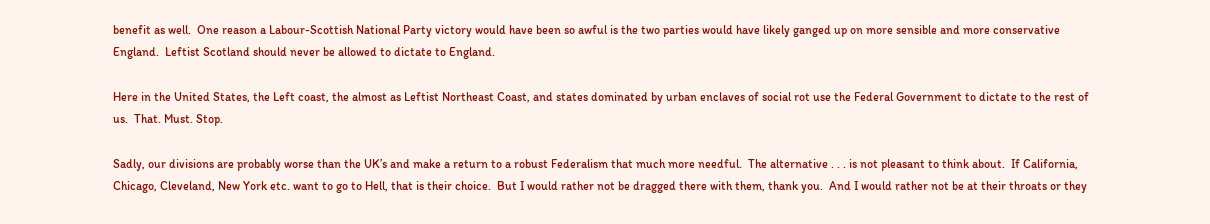benefit as well.  One reason a Labour-Scottish National Party victory would have been so awful is the two parties would have likely ganged up on more sensible and more conservative England.  Leftist Scotland should never be allowed to dictate to England.

Here in the United States, the Left coast, the almost as Leftist Northeast Coast, and states dominated by urban enclaves of social rot use the Federal Government to dictate to the rest of us.  That. Must. Stop.

Sadly, our divisions are probably worse than the UK’s and make a return to a robust Federalism that much more needful.  The alternative . . . is not pleasant to think about.  If California, Chicago, Cleveland, New York etc. want to go to Hell, that is their choice.  But I would rather not be dragged there with them, thank you.  And I would rather not be at their throats or they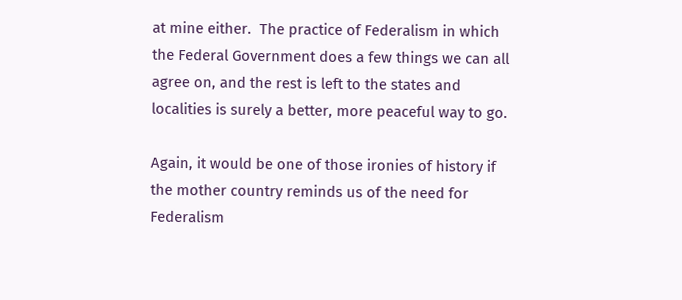at mine either.  The practice of Federalism in which the Federal Government does a few things we can all agree on, and the rest is left to the states and localities is surely a better, more peaceful way to go.

Again, it would be one of those ironies of history if the mother country reminds us of the need for Federalism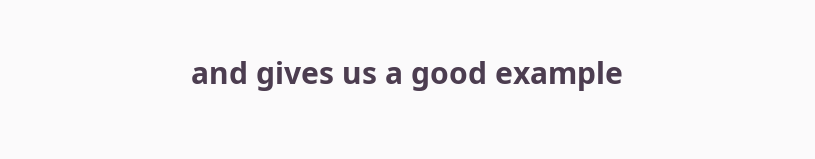and gives us a good example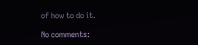of how to do it.

No comments: